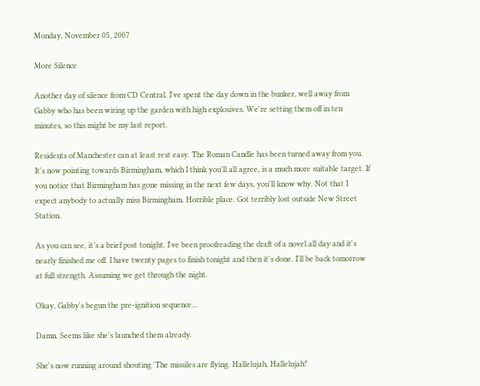Monday, November 05, 2007

More Silence

Another day of silence from CD Central. I've spent the day down in the bunker, well away from Gabby who has been wiring up the garden with high explosives. We're setting them off in ten minutes, so this might be my last report.

Residents of Manchester can at least rest easy. The Roman Candle has been turned away from you. It's now pointing towards Birmingham, which I think you'll all agree, is a much more suitable target. If you notice that Birmingham has gone missing in the next few days, you'll know why. Not that I expect anybody to actually miss Birmingham. Horrible place. Got terribly lost outside New Street Station.

As you can see, it’s a brief post tonight. I've been proofreading the draft of a novel all day and it's nearly finished me off. I have twenty pages to finish tonight and then it's done. I'll be back tomorrow at full strength. Assuming we get through the night.

Okay, Gabby's begun the pre-ignition sequence...

Damn. Seems like she's launched them already.

She's now running around shouting 'The missiles are flying. Hallelujah, Hallelujah!'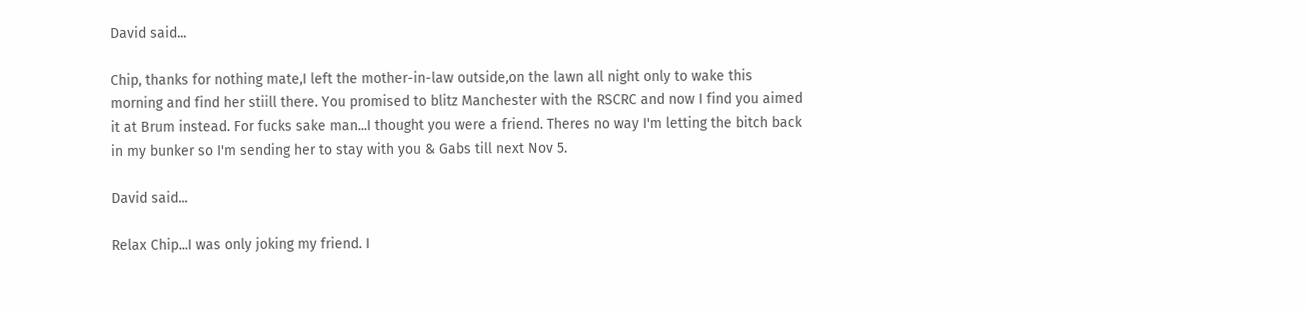David said...

Chip, thanks for nothing mate,I left the mother-in-law outside,on the lawn all night only to wake this morning and find her stiill there. You promised to blitz Manchester with the RSCRC and now I find you aimed it at Brum instead. For fucks sake man...I thought you were a friend. Theres no way I'm letting the bitch back in my bunker so I'm sending her to stay with you & Gabs till next Nov 5.

David said...

Relax Chip...I was only joking my friend. I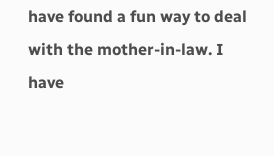have found a fun way to deal with the mother-in-law. I have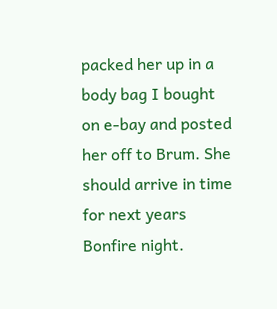packed her up in a body bag I bought on e-bay and posted her off to Brum. She should arrive in time for next years Bonfire night.